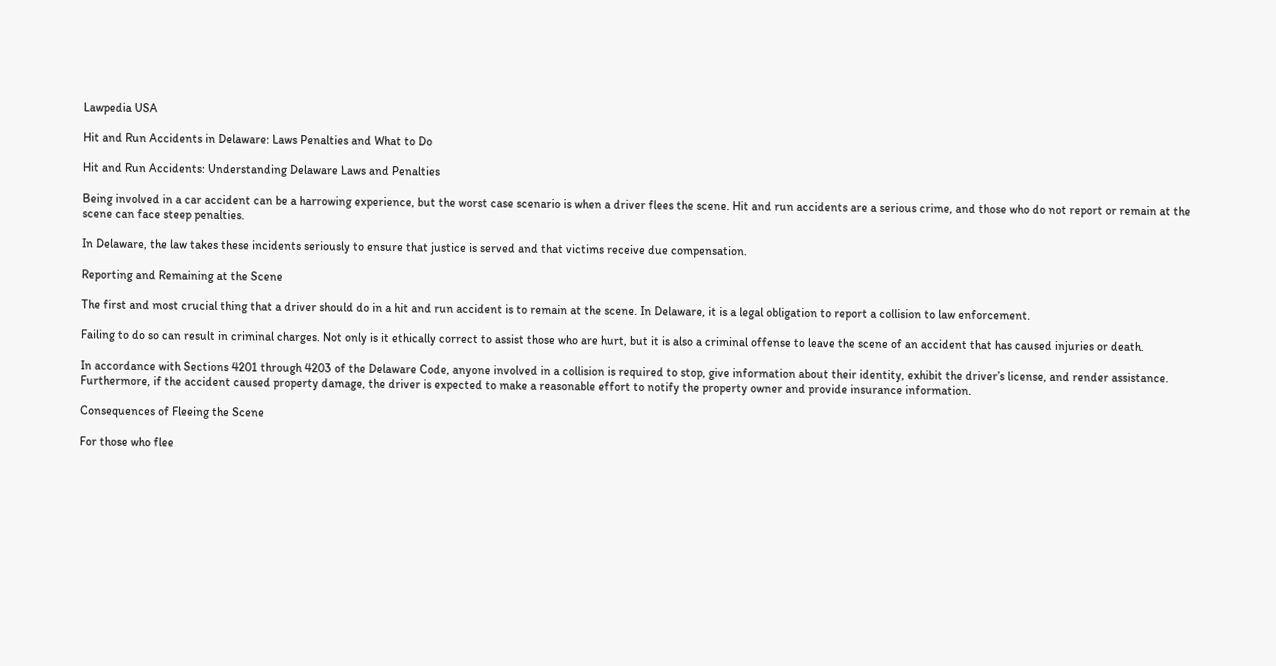Lawpedia USA

Hit and Run Accidents in Delaware: Laws Penalties and What to Do

Hit and Run Accidents: Understanding Delaware Laws and Penalties

Being involved in a car accident can be a harrowing experience, but the worst case scenario is when a driver flees the scene. Hit and run accidents are a serious crime, and those who do not report or remain at the scene can face steep penalties.

In Delaware, the law takes these incidents seriously to ensure that justice is served and that victims receive due compensation.

Reporting and Remaining at the Scene

The first and most crucial thing that a driver should do in a hit and run accident is to remain at the scene. In Delaware, it is a legal obligation to report a collision to law enforcement.

Failing to do so can result in criminal charges. Not only is it ethically correct to assist those who are hurt, but it is also a criminal offense to leave the scene of an accident that has caused injuries or death.

In accordance with Sections 4201 through 4203 of the Delaware Code, anyone involved in a collision is required to stop, give information about their identity, exhibit the driver’s license, and render assistance. Furthermore, if the accident caused property damage, the driver is expected to make a reasonable effort to notify the property owner and provide insurance information.

Consequences of Fleeing the Scene

For those who flee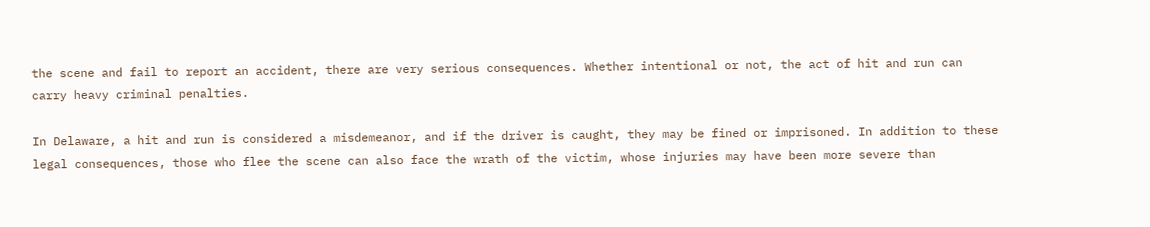the scene and fail to report an accident, there are very serious consequences. Whether intentional or not, the act of hit and run can carry heavy criminal penalties.

In Delaware, a hit and run is considered a misdemeanor, and if the driver is caught, they may be fined or imprisoned. In addition to these legal consequences, those who flee the scene can also face the wrath of the victim, whose injuries may have been more severe than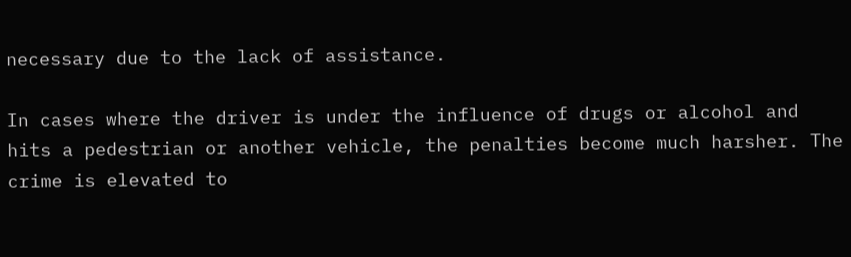necessary due to the lack of assistance.

In cases where the driver is under the influence of drugs or alcohol and hits a pedestrian or another vehicle, the penalties become much harsher. The crime is elevated to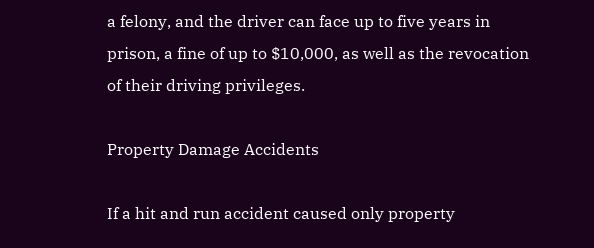a felony, and the driver can face up to five years in prison, a fine of up to $10,000, as well as the revocation of their driving privileges.

Property Damage Accidents

If a hit and run accident caused only property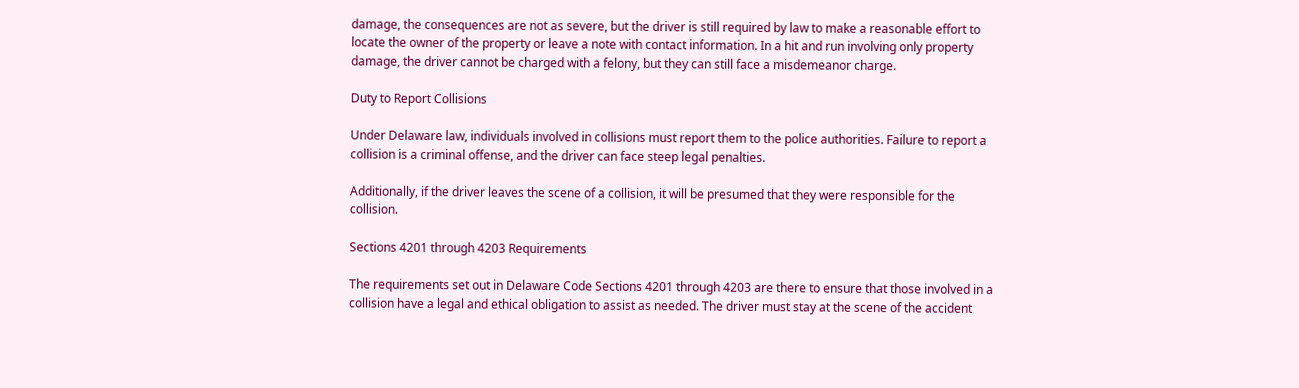damage, the consequences are not as severe, but the driver is still required by law to make a reasonable effort to locate the owner of the property or leave a note with contact information. In a hit and run involving only property damage, the driver cannot be charged with a felony, but they can still face a misdemeanor charge.

Duty to Report Collisions

Under Delaware law, individuals involved in collisions must report them to the police authorities. Failure to report a collision is a criminal offense, and the driver can face steep legal penalties.

Additionally, if the driver leaves the scene of a collision, it will be presumed that they were responsible for the collision.

Sections 4201 through 4203 Requirements

The requirements set out in Delaware Code Sections 4201 through 4203 are there to ensure that those involved in a collision have a legal and ethical obligation to assist as needed. The driver must stay at the scene of the accident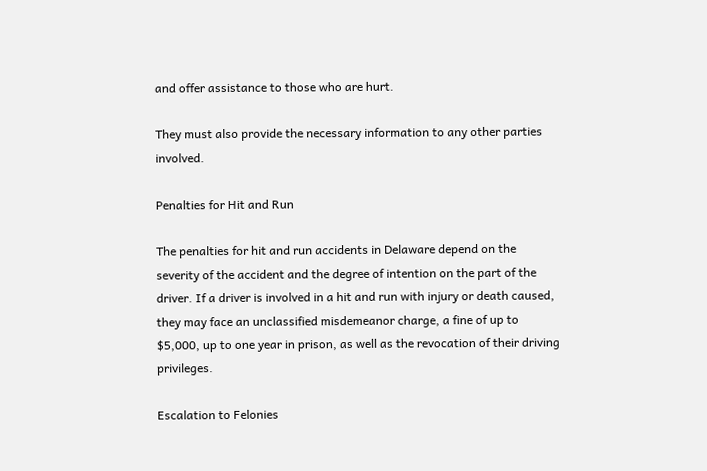and offer assistance to those who are hurt.

They must also provide the necessary information to any other parties involved.

Penalties for Hit and Run

The penalties for hit and run accidents in Delaware depend on the severity of the accident and the degree of intention on the part of the driver. If a driver is involved in a hit and run with injury or death caused, they may face an unclassified misdemeanor charge, a fine of up to $5,000, up to one year in prison, as well as the revocation of their driving privileges.

Escalation to Felonies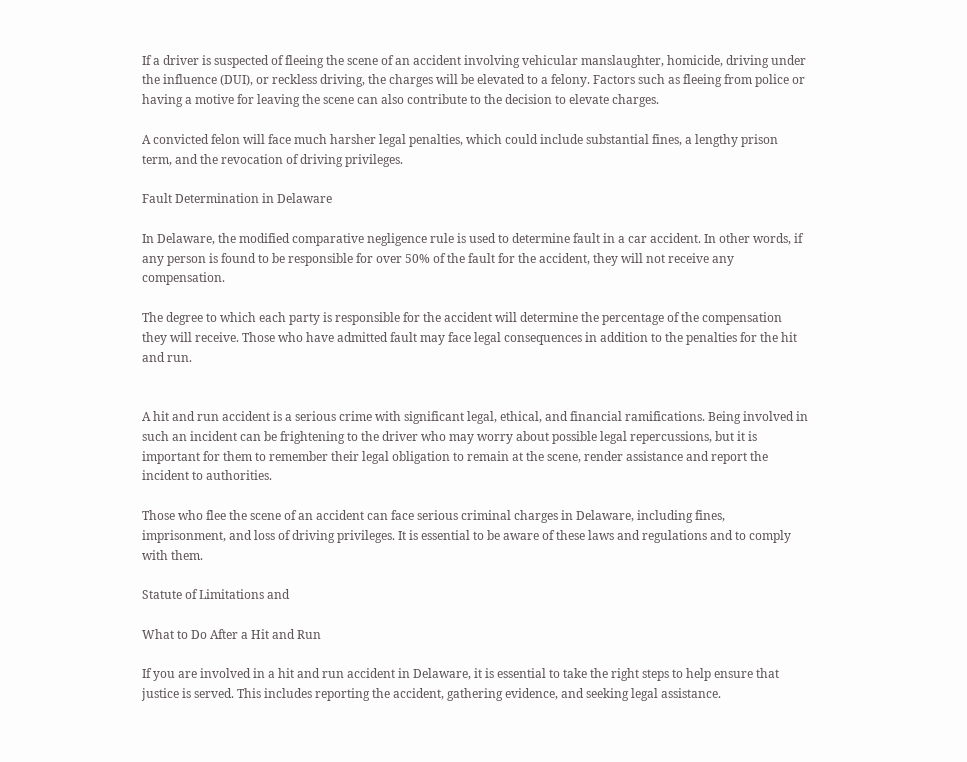If a driver is suspected of fleeing the scene of an accident involving vehicular manslaughter, homicide, driving under the influence (DUI), or reckless driving, the charges will be elevated to a felony. Factors such as fleeing from police or having a motive for leaving the scene can also contribute to the decision to elevate charges.

A convicted felon will face much harsher legal penalties, which could include substantial fines, a lengthy prison term, and the revocation of driving privileges.

Fault Determination in Delaware

In Delaware, the modified comparative negligence rule is used to determine fault in a car accident. In other words, if any person is found to be responsible for over 50% of the fault for the accident, they will not receive any compensation.

The degree to which each party is responsible for the accident will determine the percentage of the compensation they will receive. Those who have admitted fault may face legal consequences in addition to the penalties for the hit and run.


A hit and run accident is a serious crime with significant legal, ethical, and financial ramifications. Being involved in such an incident can be frightening to the driver who may worry about possible legal repercussions, but it is important for them to remember their legal obligation to remain at the scene, render assistance and report the incident to authorities.

Those who flee the scene of an accident can face serious criminal charges in Delaware, including fines, imprisonment, and loss of driving privileges. It is essential to be aware of these laws and regulations and to comply with them.

Statute of Limitations and

What to Do After a Hit and Run

If you are involved in a hit and run accident in Delaware, it is essential to take the right steps to help ensure that justice is served. This includes reporting the accident, gathering evidence, and seeking legal assistance.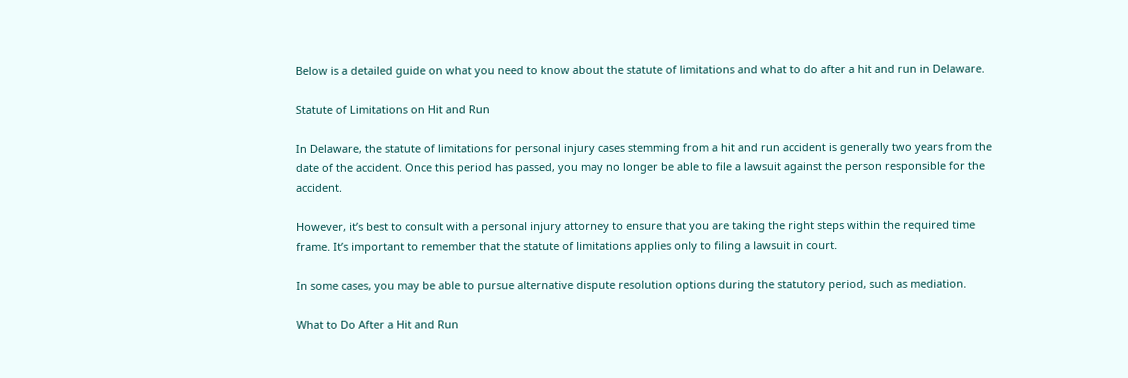Below is a detailed guide on what you need to know about the statute of limitations and what to do after a hit and run in Delaware.

Statute of Limitations on Hit and Run

In Delaware, the statute of limitations for personal injury cases stemming from a hit and run accident is generally two years from the date of the accident. Once this period has passed, you may no longer be able to file a lawsuit against the person responsible for the accident.

However, it’s best to consult with a personal injury attorney to ensure that you are taking the right steps within the required time frame. It’s important to remember that the statute of limitations applies only to filing a lawsuit in court.

In some cases, you may be able to pursue alternative dispute resolution options during the statutory period, such as mediation.

What to Do After a Hit and Run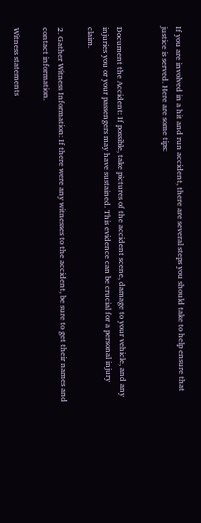If you are involved in a hit and run accident, there are several steps you should take to help ensure that justice is served. Here are some tips:


Document the Accident: If possible, take pictures of the accident scene, damage to your vehicle, and any injuries you or your passengers may have sustained. This evidence can be crucial for a personal injury claim.

2. Gather Witness Information: If there were any witnesses to the accident, be sure to get their names and contact information.

Witness statements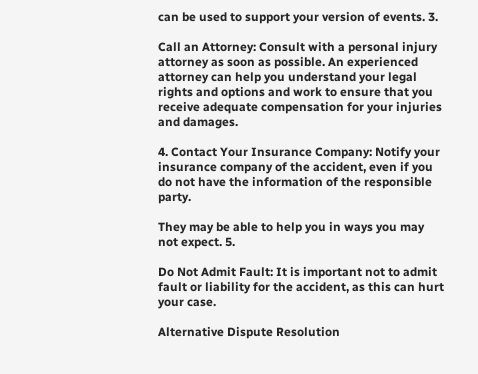can be used to support your version of events. 3.

Call an Attorney: Consult with a personal injury attorney as soon as possible. An experienced attorney can help you understand your legal rights and options and work to ensure that you receive adequate compensation for your injuries and damages.

4. Contact Your Insurance Company: Notify your insurance company of the accident, even if you do not have the information of the responsible party.

They may be able to help you in ways you may not expect. 5.

Do Not Admit Fault: It is important not to admit fault or liability for the accident, as this can hurt your case.

Alternative Dispute Resolution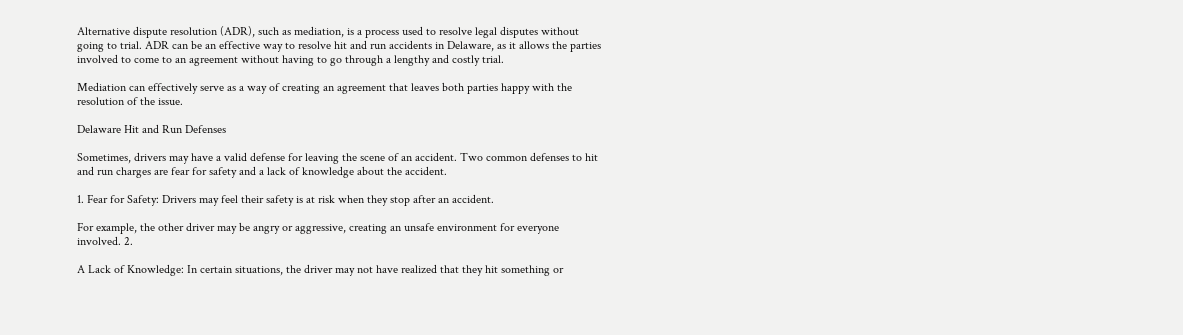Alternative dispute resolution (ADR), such as mediation, is a process used to resolve legal disputes without going to trial. ADR can be an effective way to resolve hit and run accidents in Delaware, as it allows the parties involved to come to an agreement without having to go through a lengthy and costly trial.

Mediation can effectively serve as a way of creating an agreement that leaves both parties happy with the resolution of the issue.

Delaware Hit and Run Defenses

Sometimes, drivers may have a valid defense for leaving the scene of an accident. Two common defenses to hit and run charges are fear for safety and a lack of knowledge about the accident.

1. Fear for Safety: Drivers may feel their safety is at risk when they stop after an accident.

For example, the other driver may be angry or aggressive, creating an unsafe environment for everyone involved. 2.

A Lack of Knowledge: In certain situations, the driver may not have realized that they hit something or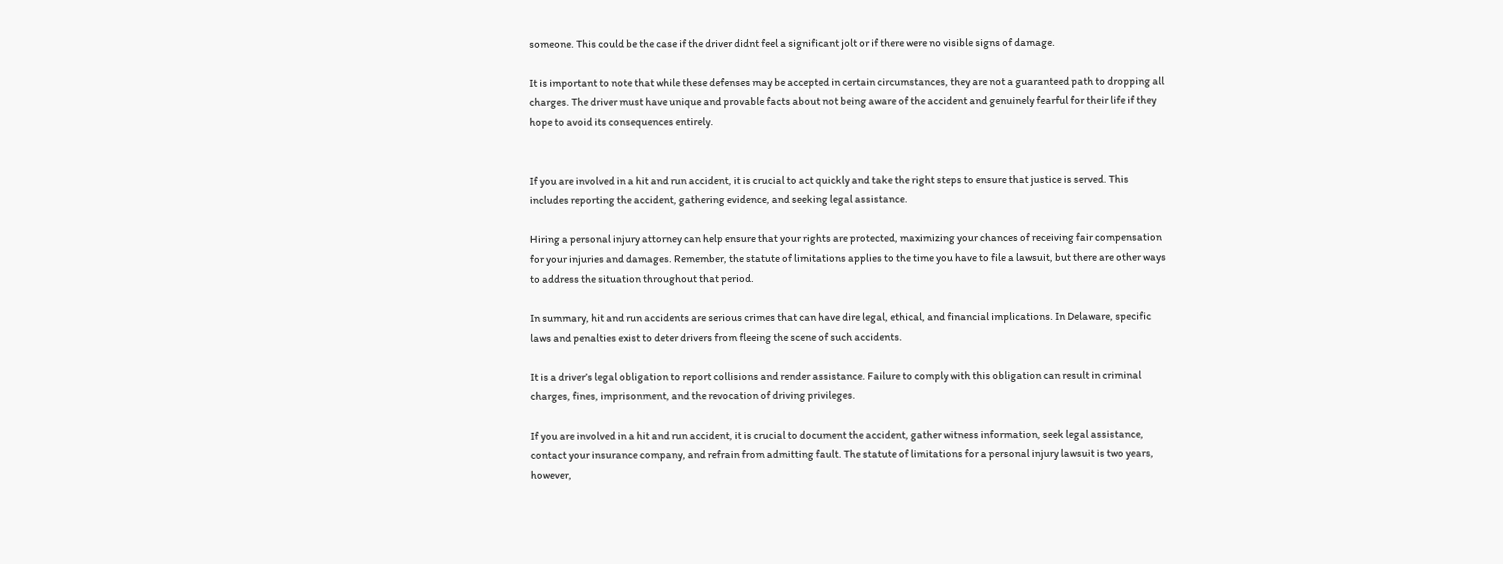someone. This could be the case if the driver didnt feel a significant jolt or if there were no visible signs of damage.

It is important to note that while these defenses may be accepted in certain circumstances, they are not a guaranteed path to dropping all charges. The driver must have unique and provable facts about not being aware of the accident and genuinely fearful for their life if they hope to avoid its consequences entirely.


If you are involved in a hit and run accident, it is crucial to act quickly and take the right steps to ensure that justice is served. This includes reporting the accident, gathering evidence, and seeking legal assistance.

Hiring a personal injury attorney can help ensure that your rights are protected, maximizing your chances of receiving fair compensation for your injuries and damages. Remember, the statute of limitations applies to the time you have to file a lawsuit, but there are other ways to address the situation throughout that period.

In summary, hit and run accidents are serious crimes that can have dire legal, ethical, and financial implications. In Delaware, specific laws and penalties exist to deter drivers from fleeing the scene of such accidents.

It is a driver’s legal obligation to report collisions and render assistance. Failure to comply with this obligation can result in criminal charges, fines, imprisonment, and the revocation of driving privileges.

If you are involved in a hit and run accident, it is crucial to document the accident, gather witness information, seek legal assistance, contact your insurance company, and refrain from admitting fault. The statute of limitations for a personal injury lawsuit is two years, however,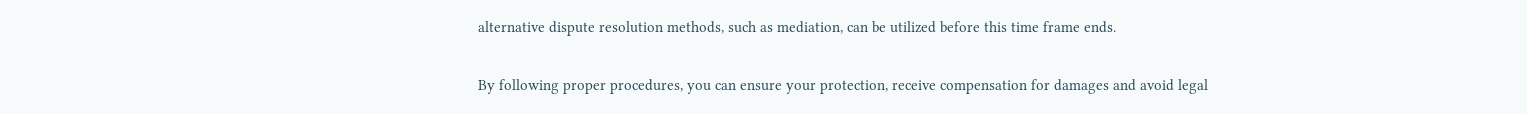alternative dispute resolution methods, such as mediation, can be utilized before this time frame ends.

By following proper procedures, you can ensure your protection, receive compensation for damages and avoid legal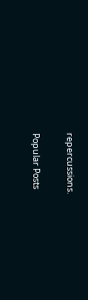repercussions.

Popular Posts